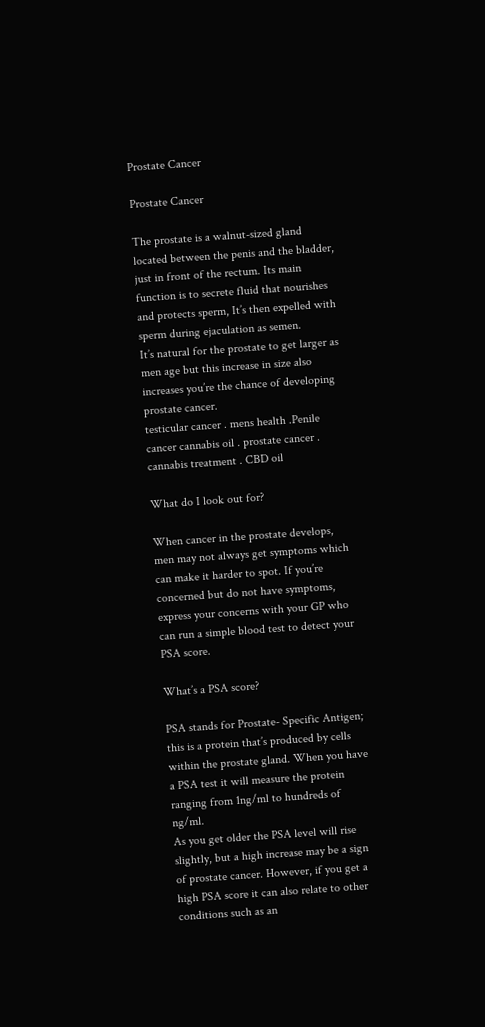Prostate Cancer

Prostate Cancer

The prostate is a walnut-sized gland located between the penis and the bladder, just in front of the rectum. Its main function is to secrete fluid that nourishes and protects sperm, It’s then expelled with sperm during ejaculation as semen.
It’s natural for the prostate to get larger as men age but this increase in size also increases you’re the chance of developing prostate cancer.
testicular cancer . mens health .Penile cancer cannabis oil . prostate cancer . cannabis treatment . CBD oil

What do I look out for?

When cancer in the prostate develops, men may not always get symptoms which can make it harder to spot. If you’re concerned but do not have symptoms, express your concerns with your GP who can run a simple blood test to detect your PSA score.

What’s a PSA score?

PSA stands for Prostate- Specific Antigen; this is a protein that’s produced by cells within the prostate gland. When you have a PSA test it will measure the protein ranging from 1ng/ml to hundreds of ng/ml.
As you get older the PSA level will rise slightly, but a high increase may be a sign of prostate cancer. However, if you get a high PSA score it can also relate to other conditions such as an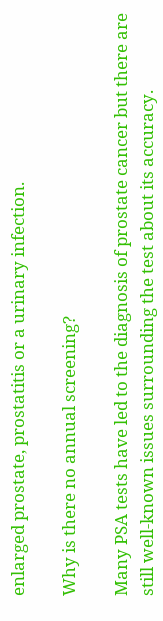enlarged prostate, prostatitis or a urinary infection.

Why is there no annual screening?

Many PSA tests have led to the diagnosis of prostate cancer but there are still well-known issues surrounding the test about its accuracy.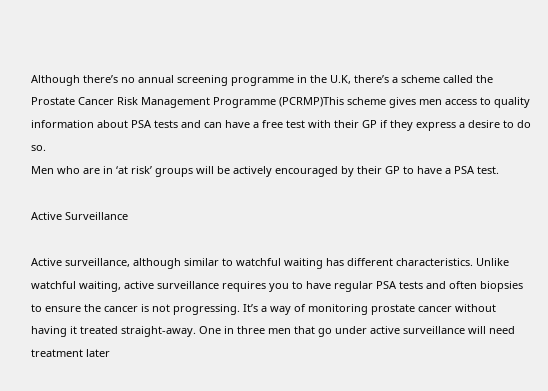Although there’s no annual screening programme in the U.K, there’s a scheme called the Prostate Cancer Risk Management Programme (PCRMP)This scheme gives men access to quality information about PSA tests and can have a free test with their GP if they express a desire to do so.
Men who are in ‘at risk’ groups will be actively encouraged by their GP to have a PSA test.

Active Surveillance

Active surveillance, although similar to watchful waiting has different characteristics. Unlike watchful waiting, active surveillance requires you to have regular PSA tests and often biopsies to ensure the cancer is not progressing. It’s a way of monitoring prostate cancer without having it treated straight-away. One in three men that go under active surveillance will need treatment later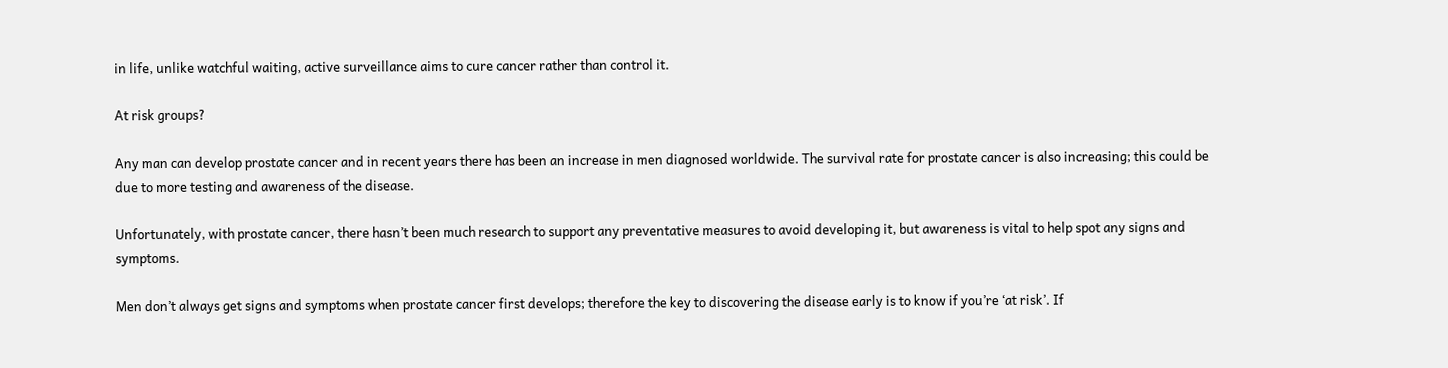in life, unlike watchful waiting, active surveillance aims to cure cancer rather than control it.

At risk groups?

Any man can develop prostate cancer and in recent years there has been an increase in men diagnosed worldwide. The survival rate for prostate cancer is also increasing; this could be due to more testing and awareness of the disease.

Unfortunately, with prostate cancer, there hasn’t been much research to support any preventative measures to avoid developing it, but awareness is vital to help spot any signs and symptoms.

Men don’t always get signs and symptoms when prostate cancer first develops; therefore the key to discovering the disease early is to know if you’re ‘at risk’. If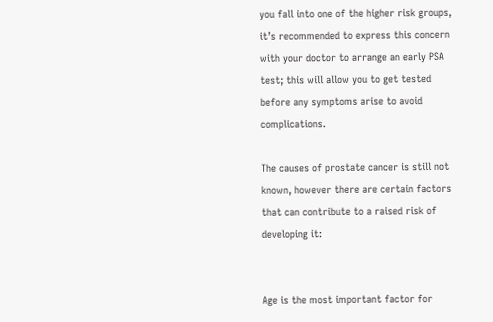you fall into one of the higher risk groups, it’s recommended to express this concern with your doctor to arrange an early PSA test; this will allow you to get tested before any symptoms arise to avoid complications.

The causes of prostate cancer is still not known, however there are certain factors that can contribute to a raised risk of developing it:


Age is the most important factor for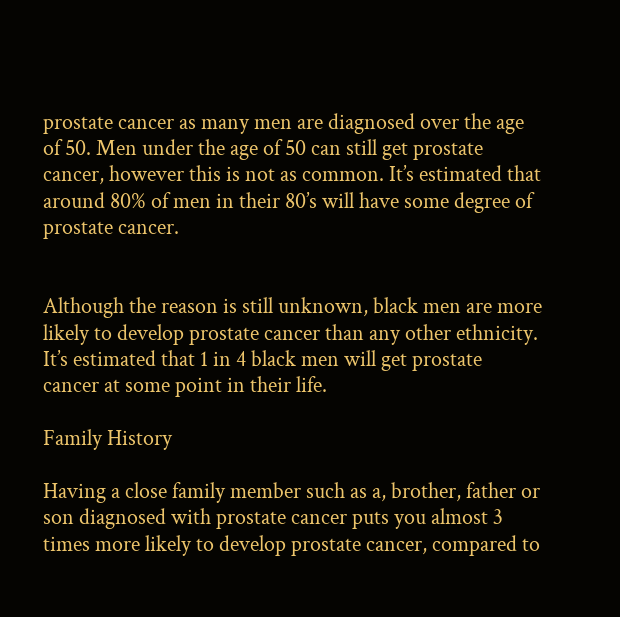prostate cancer as many men are diagnosed over the age of 50. Men under the age of 50 can still get prostate cancer, however this is not as common. It’s estimated that around 80% of men in their 80’s will have some degree of prostate cancer.


Although the reason is still unknown, black men are more likely to develop prostate cancer than any other ethnicity. It’s estimated that 1 in 4 black men will get prostate cancer at some point in their life.

Family History

Having a close family member such as a, brother, father or son diagnosed with prostate cancer puts you almost 3 times more likely to develop prostate cancer, compared to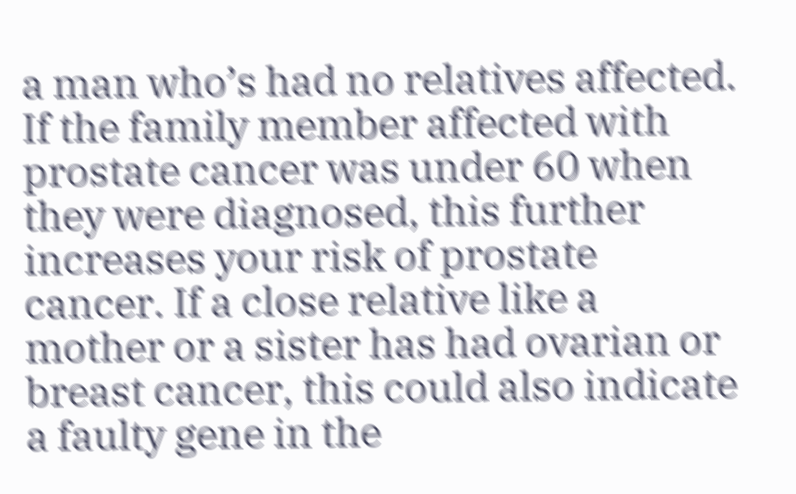a man who’s had no relatives affected. If the family member affected with prostate cancer was under 60 when they were diagnosed, this further increases your risk of prostate cancer. If a close relative like a mother or a sister has had ovarian or breast cancer, this could also indicate a faulty gene in the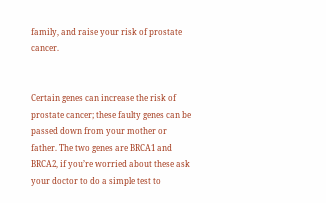family, and raise your risk of prostate cancer.


Certain genes can increase the risk of prostate cancer; these faulty genes can be passed down from your mother or father. The two genes are BRCA1 and BRCA2, if you’re worried about these ask your doctor to do a simple test to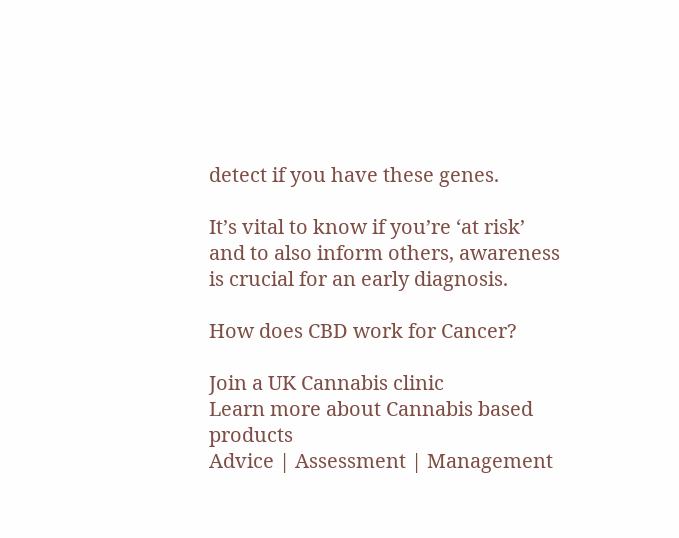detect if you have these genes.

It’s vital to know if you’re ‘at risk’ and to also inform others, awareness is crucial for an early diagnosis.

How does CBD work for Cancer?

Join a UK Cannabis clinic
Learn more about Cannabis based products
Advice | Assessment | Management